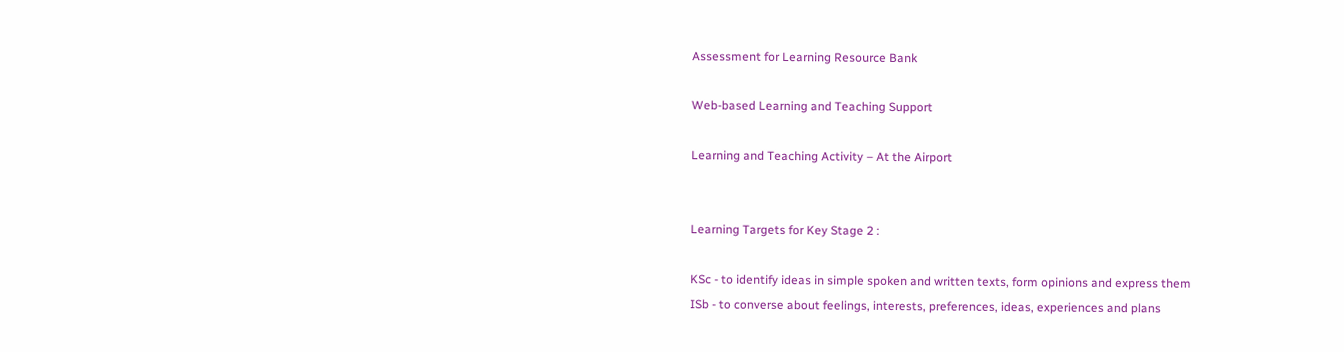Assessment for Learning Resource Bank

Web-based Learning and Teaching Support

Learning and Teaching Activity – At the Airport


Learning Targets for Key Stage 2 :

KSc - to identify ideas in simple spoken and written texts, form opinions and express them
ISb - to converse about feelings, interests, preferences, ideas, experiences and plans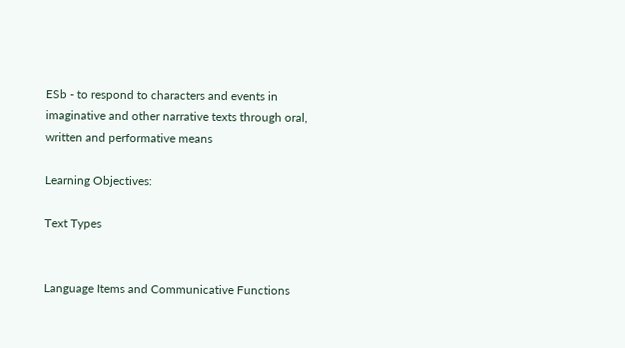ESb - to respond to characters and events in imaginative and other narrative texts through oral, written and performative means

Learning Objectives:

Text Types


Language Items and Communicative Functions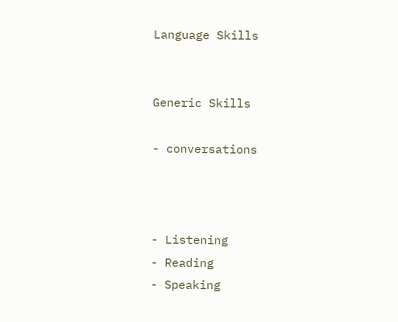Language Skills


Generic Skills

- conversations



- Listening
- Reading
- Speaking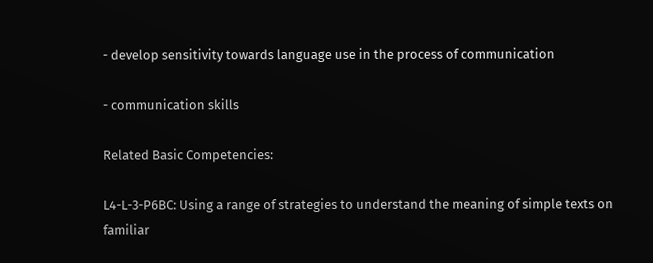- develop sensitivity towards language use in the process of communication

- communication skills

Related Basic Competencies:

L4-L-3-P6BC: Using a range of strategies to understand the meaning of simple texts on familiar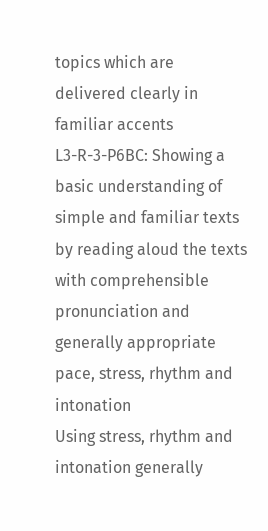topics which are delivered clearly in familiar accents
L3-R-3-P6BC: Showing a basic understanding of simple and familiar texts by reading aloud the texts with comprehensible pronunciation and generally appropriate pace, stress, rhythm and intonation
Using stress, rhythm and intonation generally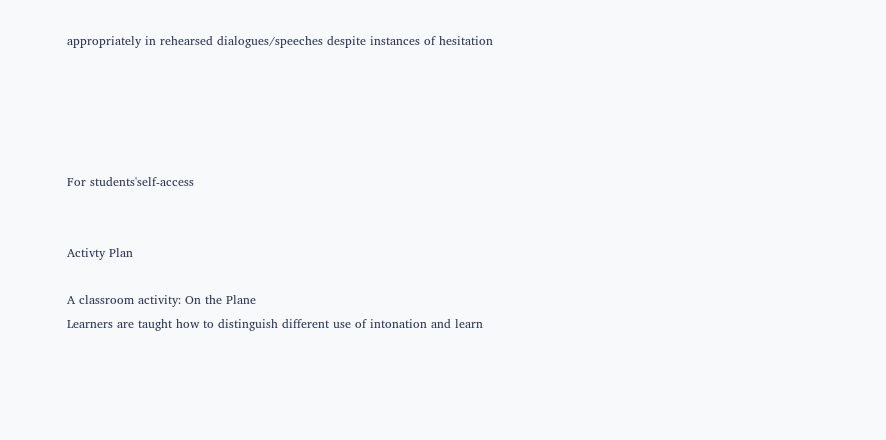appropriately in rehearsed dialogues/speeches despite instances of hesitation





For students'self-access


Activty Plan

A classroom activity: On the Plane
Learners are taught how to distinguish different use of intonation and learn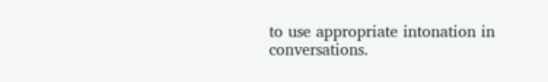to use appropriate intonation in conversations.